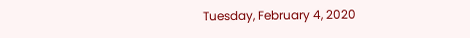Tuesday, February 4, 2020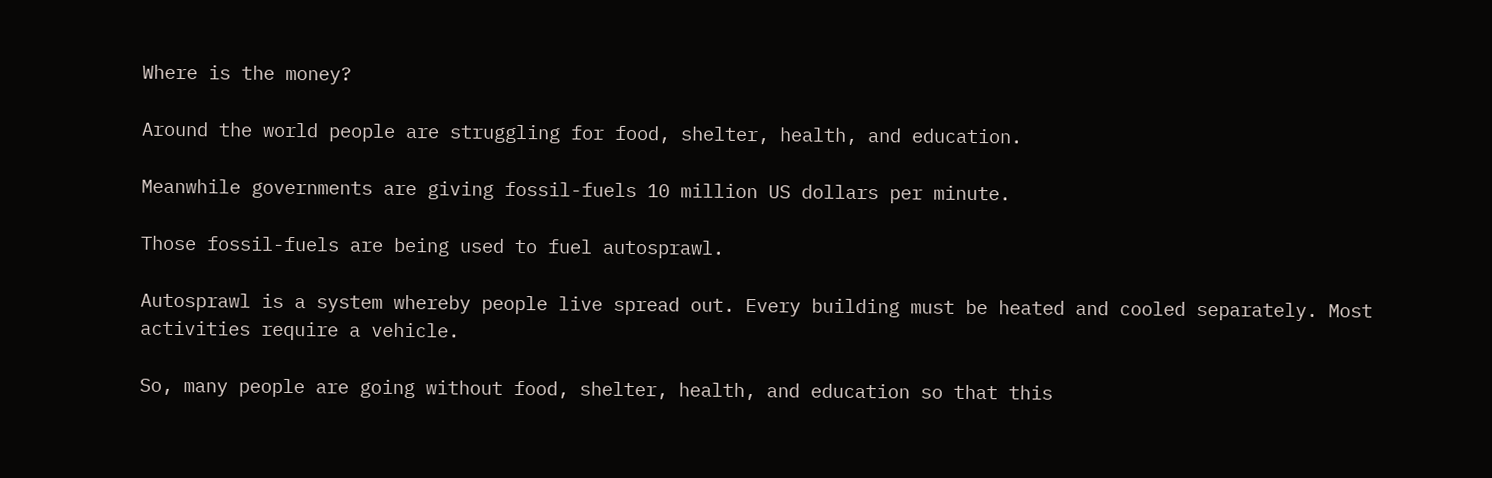Where is the money?

Around the world people are struggling for food, shelter, health, and education.

Meanwhile governments are giving fossil-fuels 10 million US dollars per minute.

Those fossil-fuels are being used to fuel autosprawl.

Autosprawl is a system whereby people live spread out. Every building must be heated and cooled separately. Most activities require a vehicle.

So, many people are going without food, shelter, health, and education so that this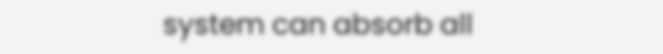system can absorb all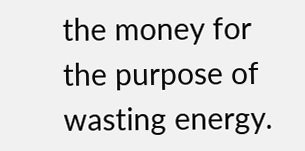the money for the purpose of wasting energy.